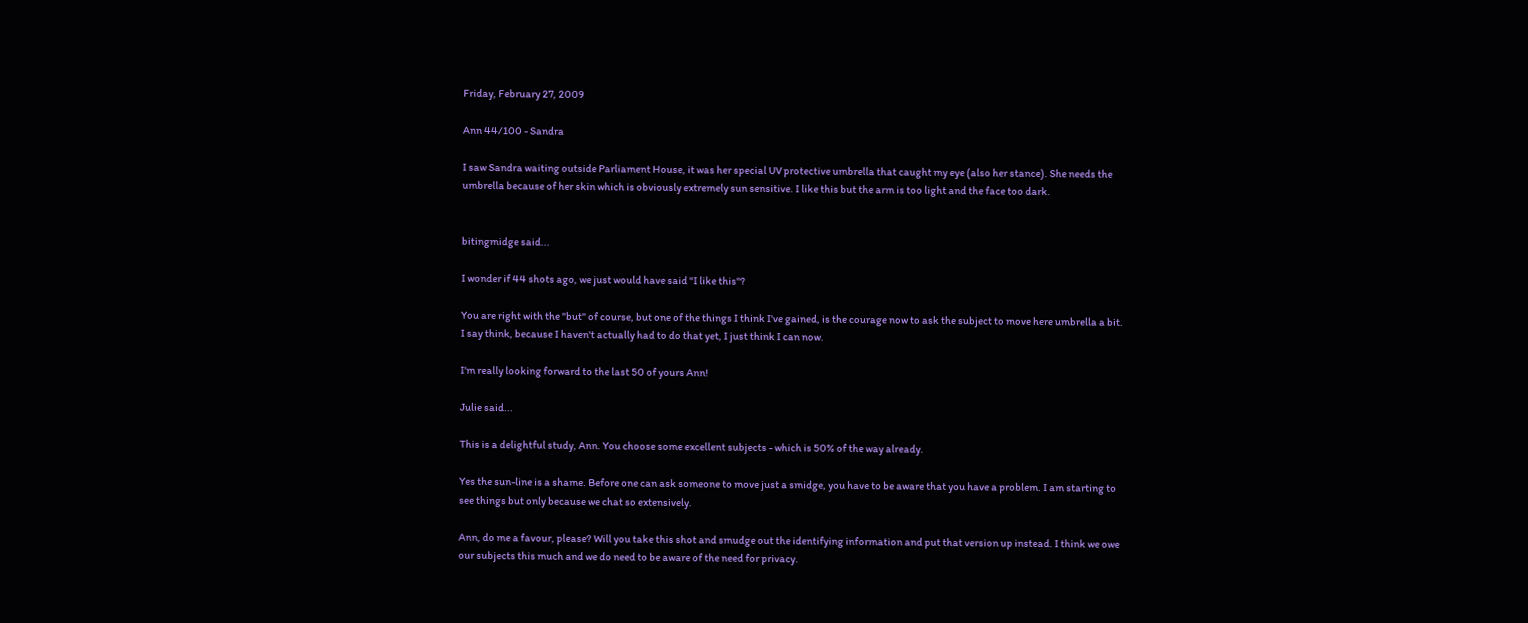Friday, February 27, 2009

Ann 44/100 - Sandra

I saw Sandra waiting outside Parliament House, it was her special UV protective umbrella that caught my eye (also her stance). She needs the umbrella because of her skin which is obviously extremely sun sensitive. I like this but the arm is too light and the face too dark.


bitingmidge said...

I wonder if 44 shots ago, we just would have said "I like this"?

You are right with the "but" of course, but one of the things I think I've gained, is the courage now to ask the subject to move here umbrella a bit. I say think, because I haven't actually had to do that yet, I just think I can now.

I'm really looking forward to the last 50 of yours Ann!

Julie said...

This is a delightful study, Ann. You choose some excellent subjects - which is 50% of the way already.

Yes the sun-line is a shame. Before one can ask someone to move just a smidge, you have to be aware that you have a problem. I am starting to see things but only because we chat so extensively.

Ann, do me a favour, please? Will you take this shot and smudge out the identifying information and put that version up instead. I think we owe our subjects this much and we do need to be aware of the need for privacy.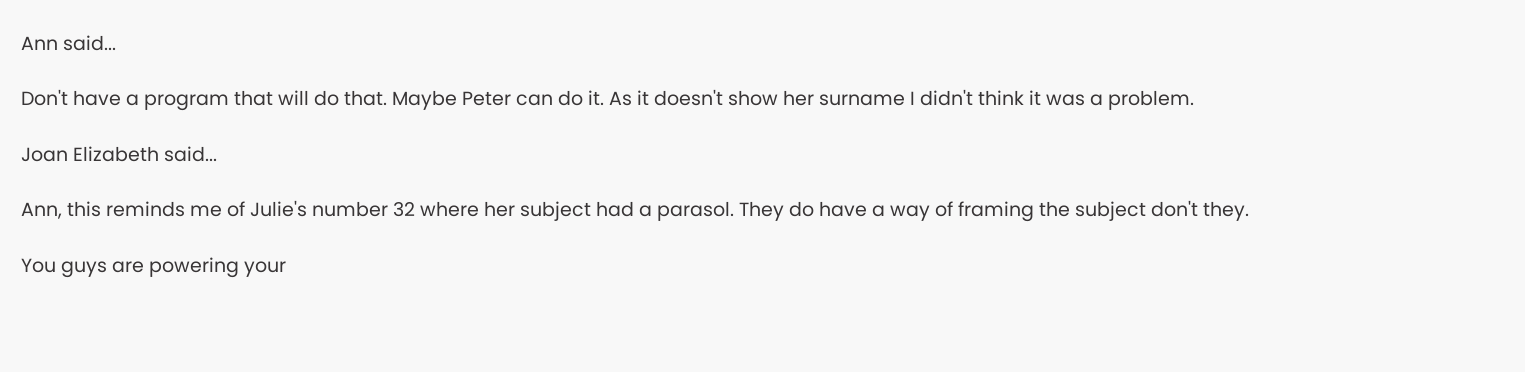Ann said...

Don't have a program that will do that. Maybe Peter can do it. As it doesn't show her surname I didn't think it was a problem.

Joan Elizabeth said...

Ann, this reminds me of Julie's number 32 where her subject had a parasol. They do have a way of framing the subject don't they.

You guys are powering your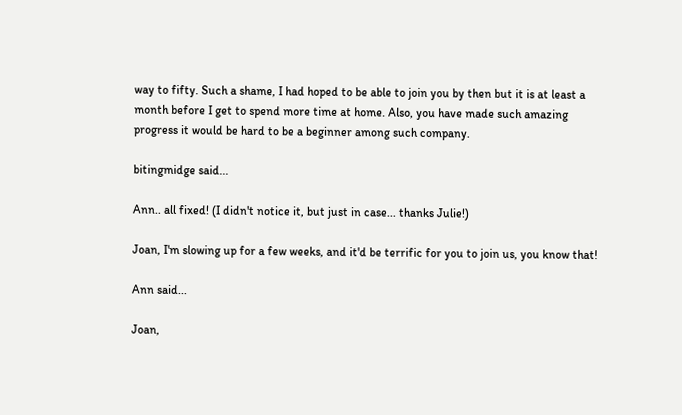way to fifty. Such a shame, I had hoped to be able to join you by then but it is at least a month before I get to spend more time at home. Also, you have made such amazing progress it would be hard to be a beginner among such company.

bitingmidge said...

Ann.. all fixed! (I didn't notice it, but just in case... thanks Julie!)

Joan, I'm slowing up for a few weeks, and it'd be terrific for you to join us, you know that!

Ann said...

Joan,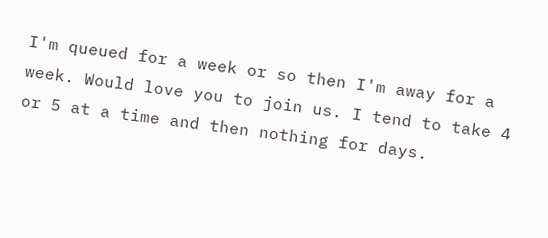I'm queued for a week or so then I'm away for a week. Would love you to join us. I tend to take 4 or 5 at a time and then nothing for days.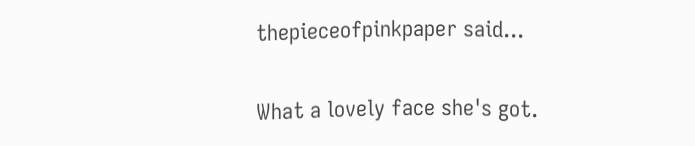thepieceofpinkpaper said...

What a lovely face she's got.